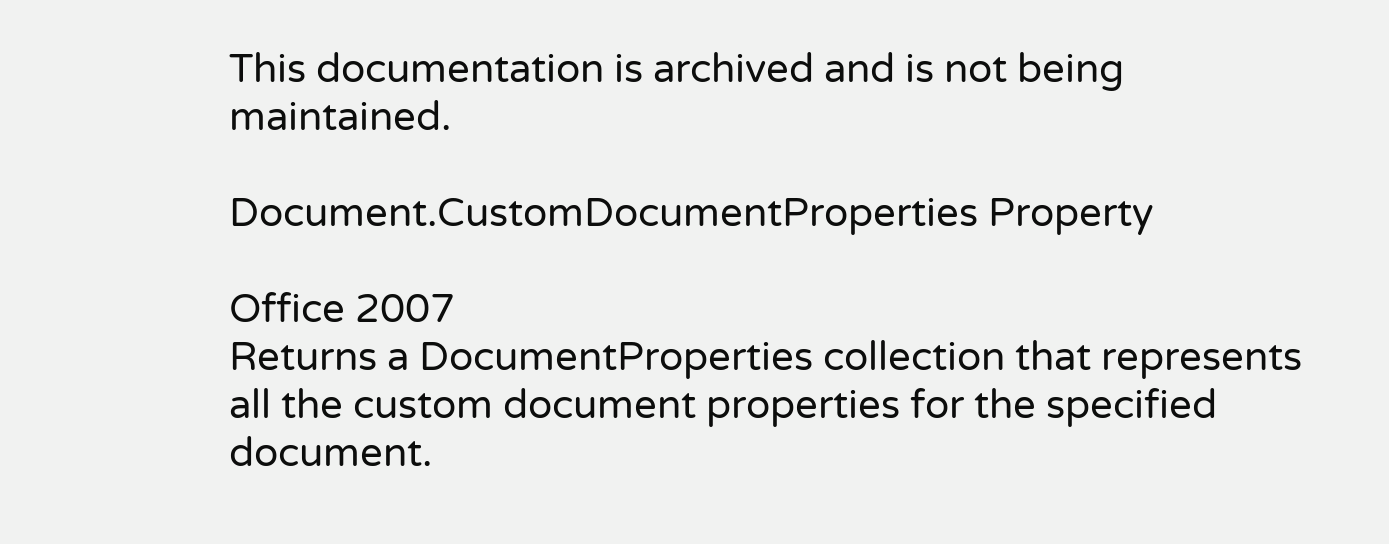This documentation is archived and is not being maintained.

Document.CustomDocumentProperties Property

Office 2007
Returns a DocumentProperties collection that represents all the custom document properties for the specified document.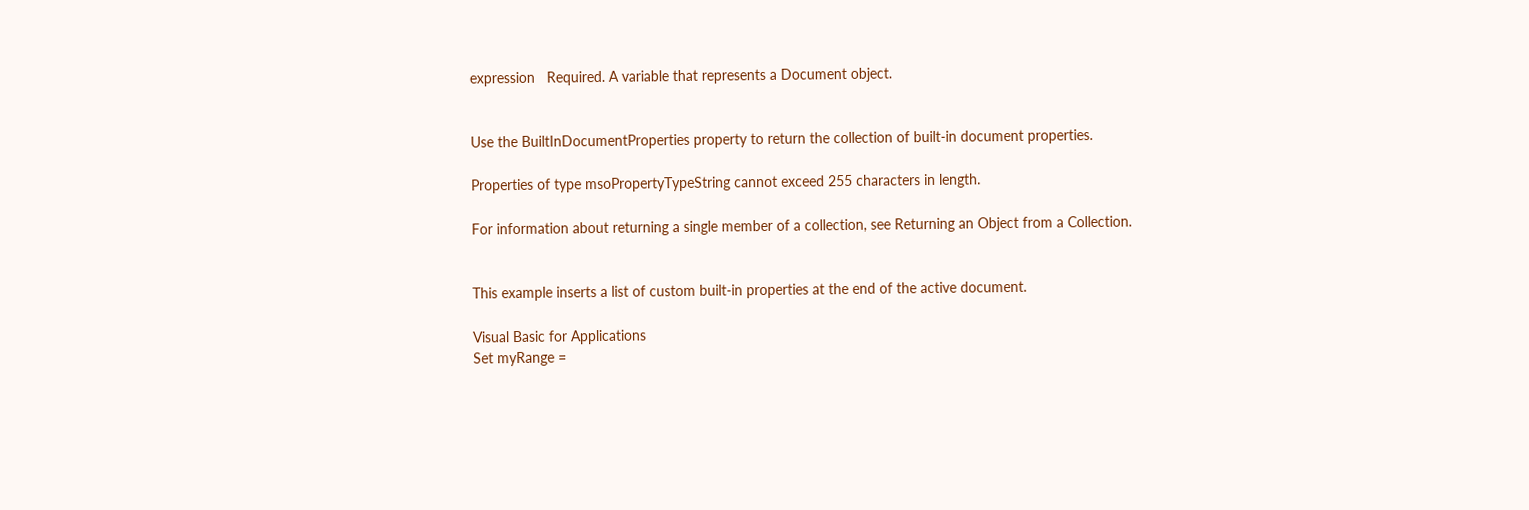expression   Required. A variable that represents a Document object.


Use the BuiltInDocumentProperties property to return the collection of built-in document properties.

Properties of type msoPropertyTypeString cannot exceed 255 characters in length.

For information about returning a single member of a collection, see Returning an Object from a Collection.


This example inserts a list of custom built-in properties at the end of the active document.

Visual Basic for Applications
Set myRange =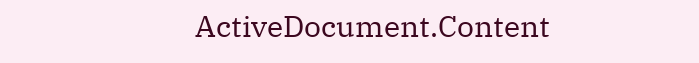ActiveDocument.Content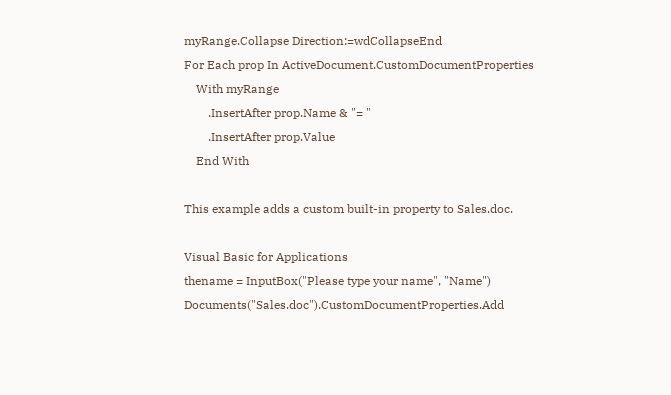myRange.Collapse Direction:=wdCollapseEnd
For Each prop In ActiveDocument.CustomDocumentProperties
    With myRange
        .InsertAfter prop.Name & "= "
        .InsertAfter prop.Value
    End With

This example adds a custom built-in property to Sales.doc.

Visual Basic for Applications
thename = InputBox("Please type your name", "Name")
Documents("Sales.doc").CustomDocumentProperties.Add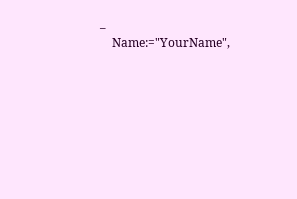_
    Name:="YourName",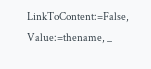LinkToContent:=False, Value:=thename, _